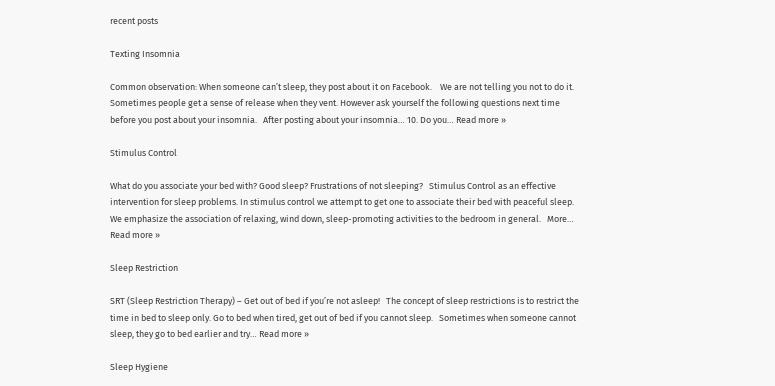recent posts

Texting Insomnia

Common observation: When someone can’t sleep, they post about it on Facebook.    We are not telling you not to do it. Sometimes people get a sense of release when they vent. However ask yourself the following questions next time before you post about your insomnia.   After posting about your insomnia… 10. Do you… Read more »

Stimulus Control

What do you associate your bed with? Good sleep? Frustrations of not sleeping?   Stimulus Control as an effective intervention for sleep problems. In stimulus control we attempt to get one to associate their bed with peaceful sleep. We emphasize the association of relaxing, wind down, sleep-promoting activities to the bedroom in general.   More… Read more »

Sleep Restriction

SRT (Sleep Restriction Therapy) – Get out of bed if you’re not asleep!   The concept of sleep restrictions is to restrict the time in bed to sleep only. Go to bed when tired, get out of bed if you cannot sleep.   Sometimes when someone cannot sleep, they go to bed earlier and try… Read more »

Sleep Hygiene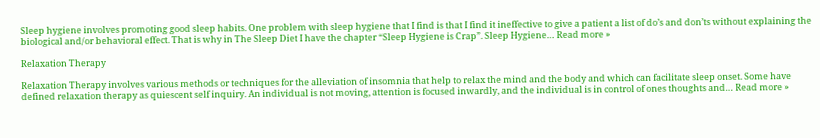Sleep hygiene involves promoting good sleep habits. One problem with sleep hygiene that I find is that I find it ineffective to give a patient a list of do’s and don’ts without explaining the biological and/or behavioral effect. That is why in The Sleep Diet I have the chapter “Sleep Hygiene is Crap”. Sleep Hygiene… Read more »

Relaxation Therapy

Relaxation Therapy involves various methods or techniques for the alleviation of insomnia that help to relax the mind and the body and which can facilitate sleep onset. Some have defined relaxation therapy as quiescent self inquiry. An individual is not moving, attention is focused inwardly, and the individual is in control of ones thoughts and… Read more »